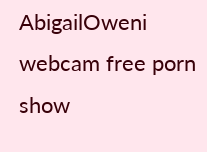AbigailOweni webcam free porn show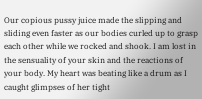Our copious pussy juice made the slipping and sliding even faster as our bodies curled up to grasp each other while we rocked and shook. I am lost in the sensuality of your skin and the reactions of your body. My heart was beating like a drum as I caught glimpses of her tight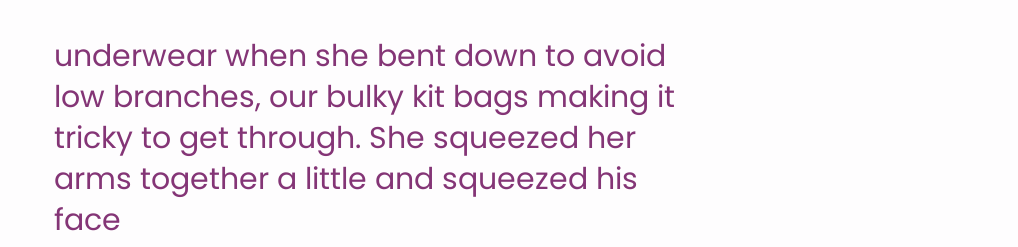underwear when she bent down to avoid low branches, our bulky kit bags making it tricky to get through. She squeezed her arms together a little and squeezed his face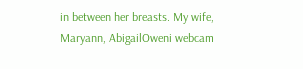in between her breasts. My wife, Maryann, AbigailOweni webcam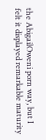the AbigailOweni porn way, but I felt it displayed remarkable maturity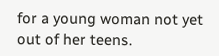for a young woman not yet out of her teens.